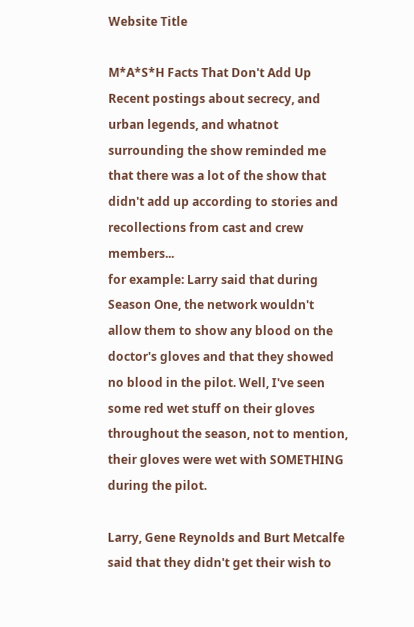Website Title

M*A*S*H Facts That Don't Add Up Recent postings about secrecy, and urban legends, and whatnot surrounding the show reminded me that there was a lot of the show that didn't add up according to stories and recollections from cast and crew members...
for example: Larry said that during Season One, the network wouldn't allow them to show any blood on the doctor's gloves and that they showed no blood in the pilot. Well, I've seen some red wet stuff on their gloves throughout the season, not to mention, their gloves were wet with SOMETHING during the pilot.

Larry, Gene Reynolds and Burt Metcalfe said that they didn't get their wish to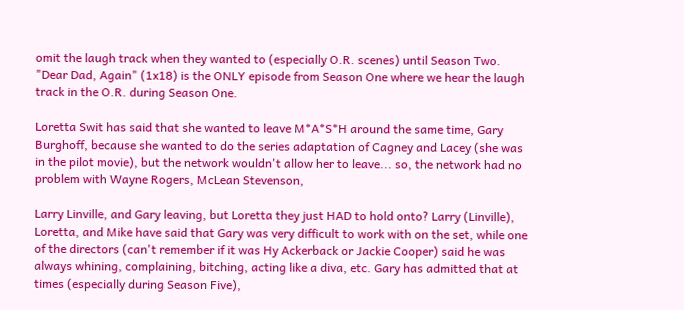omit the laugh track when they wanted to (especially O.R. scenes) until Season Two. "Dear Dad, Again" (1x18) is the ONLY episode from Season One where we hear the laugh track in the O.R. during Season One.

Loretta Swit has said that she wanted to leave M*A*S*H around the same time, Gary Burghoff, because she wanted to do the series adaptation of Cagney and Lacey (she was in the pilot movie), but the network wouldn't allow her to leave... so, the network had no problem with Wayne Rogers, McLean Stevenson,

Larry Linville, and Gary leaving, but Loretta they just HAD to hold onto? Larry (Linville), Loretta, and Mike have said that Gary was very difficult to work with on the set, while one of the directors (can't remember if it was Hy Ackerback or Jackie Cooper) said he was always whining, complaining, bitching, acting like a diva, etc. Gary has admitted that at times (especially during Season Five),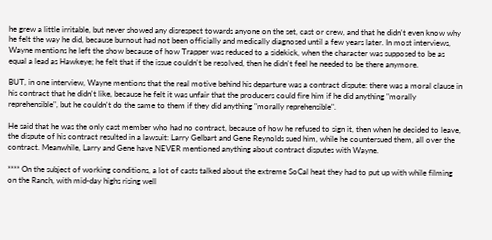he grew a little irritable, but never showed any disrespect towards anyone on the set, cast or crew, and that he didn't even know why he felt the way he did, because burnout had not been officially and medically diagnosed until a few years later. In most interviews, Wayne mentions he left the show because of how Trapper was reduced to a sidekick, when the character was supposed to be as equal a lead as Hawkeye; he felt that if the issue couldn't be resolved, then he didn't feel he needed to be there anymore.

BUT, in one interview, Wayne mentions that the real motive behind his departure was a contract dispute: there was a moral clause in his contract that he didn't like, because he felt it was unfair that the producers could fire him if he did anything "morally reprehensible", but he couldn't do the same to them if they did anything "morally reprehensible".

He said that he was the only cast member who had no contract, because of how he refused to sign it, then when he decided to leave, the dispute of his contract resulted in a lawsuit: Larry Gelbart and Gene Reynolds sued him, while he countersued them, all over the contract. Meanwhile, Larry and Gene have NEVER mentioned anything about contract disputes with Wayne.

**** On the subject of working conditions, a lot of casts talked about the extreme SoCal heat they had to put up with while filming on the Ranch, with mid-day highs rising well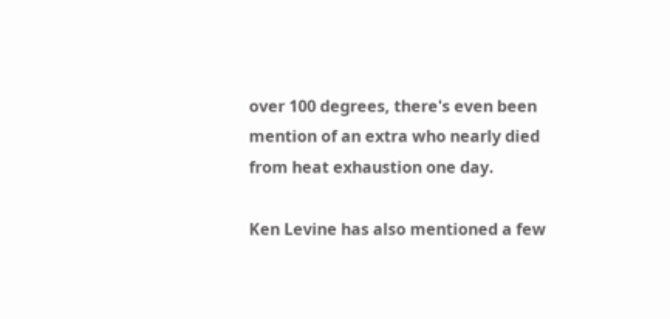over 100 degrees, there's even been mention of an extra who nearly died from heat exhaustion one day.

Ken Levine has also mentioned a few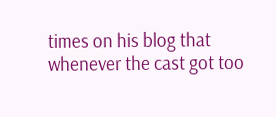times on his blog that whenever the cast got too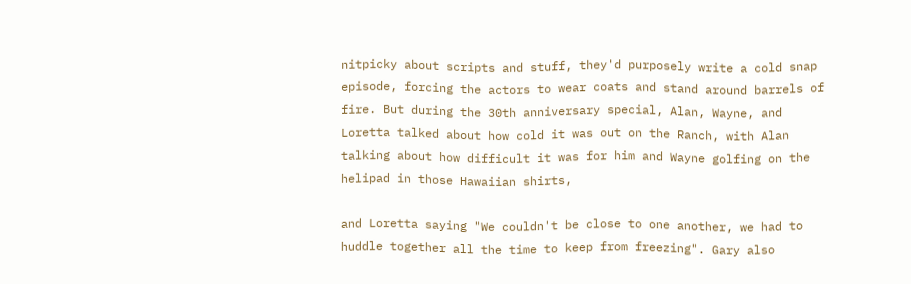nitpicky about scripts and stuff, they'd purposely write a cold snap episode, forcing the actors to wear coats and stand around barrels of fire. But during the 30th anniversary special, Alan, Wayne, and Loretta talked about how cold it was out on the Ranch, with Alan talking about how difficult it was for him and Wayne golfing on the helipad in those Hawaiian shirts,

and Loretta saying "We couldn't be close to one another, we had to huddle together all the time to keep from freezing". Gary also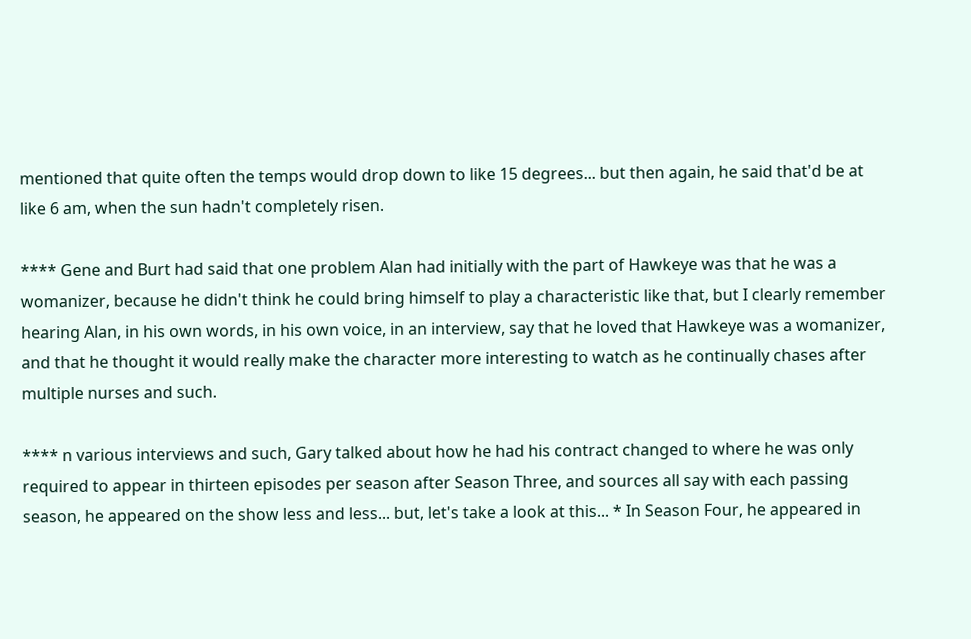mentioned that quite often the temps would drop down to like 15 degrees... but then again, he said that'd be at like 6 am, when the sun hadn't completely risen.

**** Gene and Burt had said that one problem Alan had initially with the part of Hawkeye was that he was a womanizer, because he didn't think he could bring himself to play a characteristic like that, but I clearly remember hearing Alan, in his own words, in his own voice, in an interview, say that he loved that Hawkeye was a womanizer, and that he thought it would really make the character more interesting to watch as he continually chases after multiple nurses and such.

**** n various interviews and such, Gary talked about how he had his contract changed to where he was only required to appear in thirteen episodes per season after Season Three, and sources all say with each passing season, he appeared on the show less and less... but, let's take a look at this... * In Season Four, he appeared in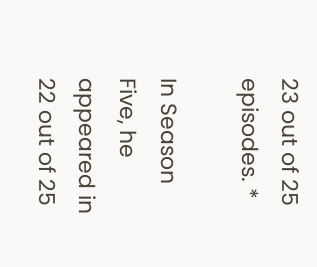23 out of 25 episodes. *

In Season Five, he appeared in 22 out of 25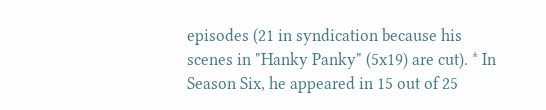episodes (21 in syndication because his scenes in "Hanky Panky" (5x19) are cut). * In Season Six, he appeared in 15 out of 25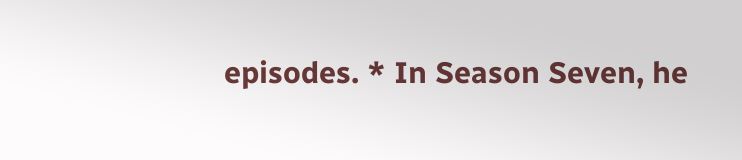episodes. * In Season Seven, he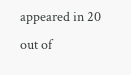appeared in 20 out of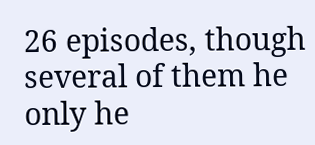26 episodes, though several of them he only he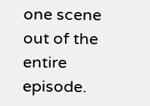one scene out of the entire episode.